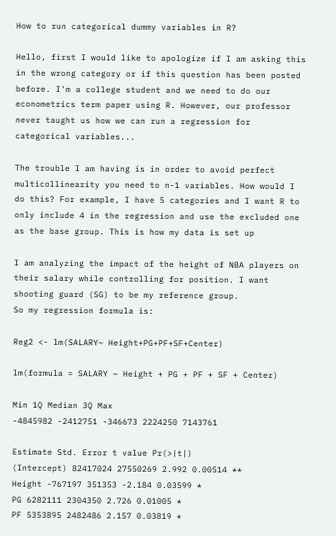How to run categorical dummy variables in R?

Hello, first I would like to apologize if I am asking this in the wrong category or if this question has been posted before. I'm a college student and we need to do our econometrics term paper using R. However, our professor never taught us how we can run a regression for categorical variables...

The trouble I am having is in order to avoid perfect multicollinearity you need to n-1 variables. How would I do this? For example, I have 5 categories and I want R to only include 4 in the regression and use the excluded one as the base group. This is how my data is set up

I am analyzing the impact of the height of NBA players on their salary while controlling for position. I want shooting guard (SG) to be my reference group.
So my regression formula is:

Reg2 <- lm(SALARY~ Height+PG+PF+SF+Center)

lm(formula = SALARY ~ Height + PG + PF + SF + Center)

Min 1Q Median 3Q Max
-4845982 -2412751 -346673 2224250 7143761

Estimate Std. Error t value Pr(>|t|)
(Intercept) 82417024 27550269 2.992 0.00514 **
Height -767197 351353 -2.184 0.03599 *
PG 6282111 2304350 2.726 0.01005 *
PF 5353895 2482486 2.157 0.03819 *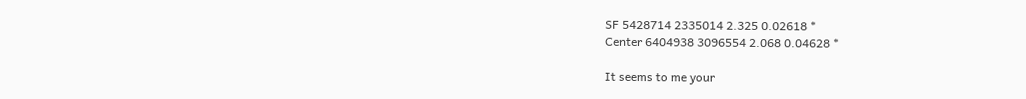SF 5428714 2335014 2.325 0.02618 *
Center 6404938 3096554 2.068 0.04628 *

It seems to me your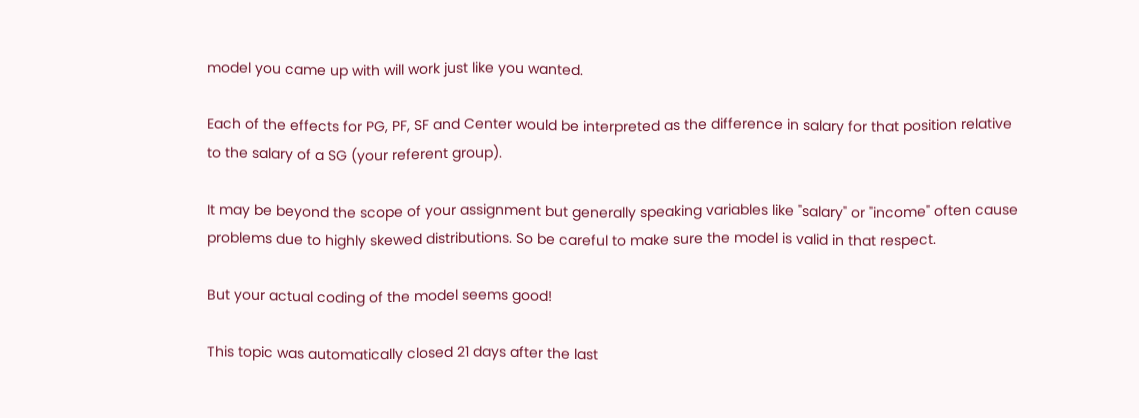model you came up with will work just like you wanted.

Each of the effects for PG, PF, SF and Center would be interpreted as the difference in salary for that position relative to the salary of a SG (your referent group).

It may be beyond the scope of your assignment but generally speaking variables like "salary" or "income" often cause problems due to highly skewed distributions. So be careful to make sure the model is valid in that respect.

But your actual coding of the model seems good!

This topic was automatically closed 21 days after the last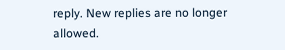reply. New replies are no longer allowed.